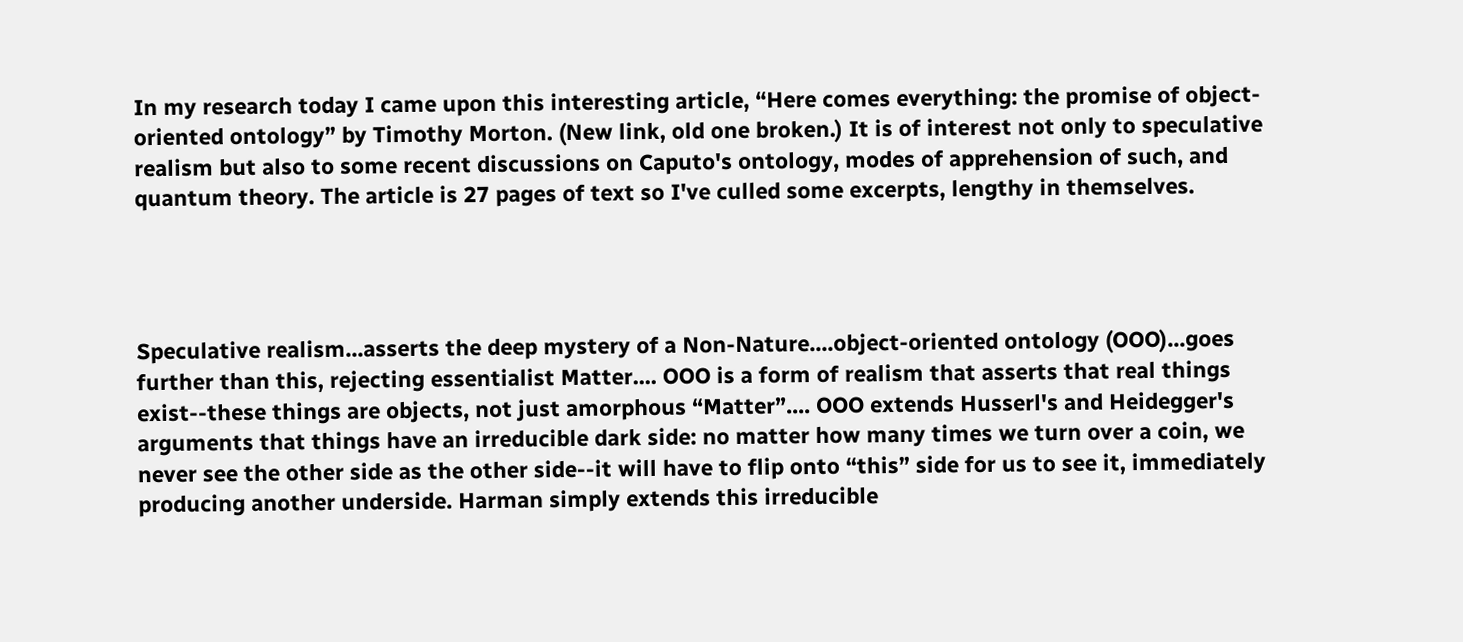In my research today I came upon this interesting article, “Here comes everything: the promise of object-oriented ontology” by Timothy Morton. (New link, old one broken.) It is of interest not only to speculative realism but also to some recent discussions on Caputo's ontology, modes of apprehension of such, and quantum theory. The article is 27 pages of text so I've culled some excerpts, lengthy in themselves.




Speculative realism...asserts the deep mystery of a Non-Nature....object-oriented ontology (OOO)...goes further than this, rejecting essentialist Matter.... OOO is a form of realism that asserts that real things exist--these things are objects, not just amorphous “Matter”.... OOO extends Husserl's and Heidegger's arguments that things have an irreducible dark side: no matter how many times we turn over a coin, we never see the other side as the other side--it will have to flip onto “this” side for us to see it, immediately producing another underside. Harman simply extends this irreducible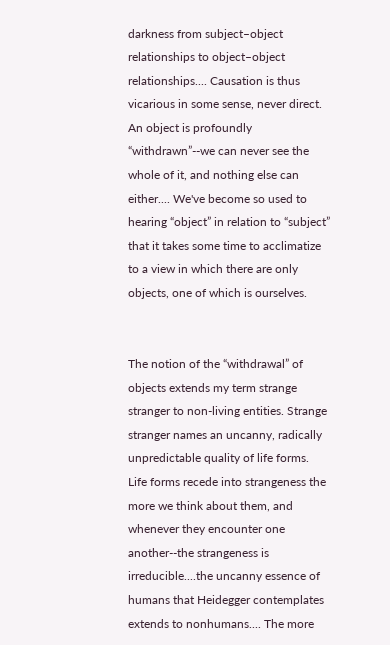darkness from subject–object relationships to object–object relationships.... Causation is thus vicarious in some sense, never direct. An object is profoundly “withdrawn”--we can never see the whole of it, and nothing else can either.... We've become so used to hearing “object” in relation to “subject” that it takes some time to acclimatize to a view in which there are only objects, one of which is ourselves.


The notion of the “withdrawal” of objects extends my term strange stranger to non-living entities. Strange stranger names an uncanny, radically unpredictable quality of life forms. Life forms recede into strangeness the more we think about them, and whenever they encounter one another--the strangeness is irreducible....the uncanny essence of humans that Heidegger contemplates extends to nonhumans.... The more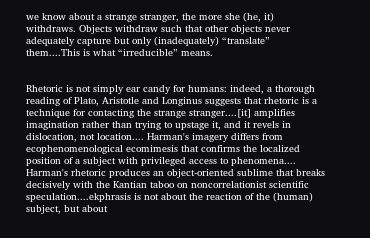we know about a strange stranger, the more she (he, it) withdraws. Objects withdraw such that other objects never adequately capture but only (inadequately) “translate” them....This is what “irreducible” means.


Rhetoric is not simply ear candy for humans: indeed, a thorough reading of Plato, Aristotle and Longinus suggests that rhetoric is a technique for contacting the strange stranger....[it] amplifies imagination rather than trying to upstage it, and it revels in dislocation, not location.... Harman's imagery differs from ecophenomenological ecomimesis that confirms the localized position of a subject with privileged access to phenomena.... Harman's rhetoric produces an object-oriented sublime that breaks decisively with the Kantian taboo on noncorrelationist scientific speculation....ekphrasis is not about the reaction of the (human) subject, but about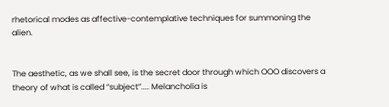rhetorical modes as affective-contemplative techniques for summoning the alien.


The aesthetic, as we shall see, is the secret door through which OOO discovers a theory of what is called “subject”.... Melancholia is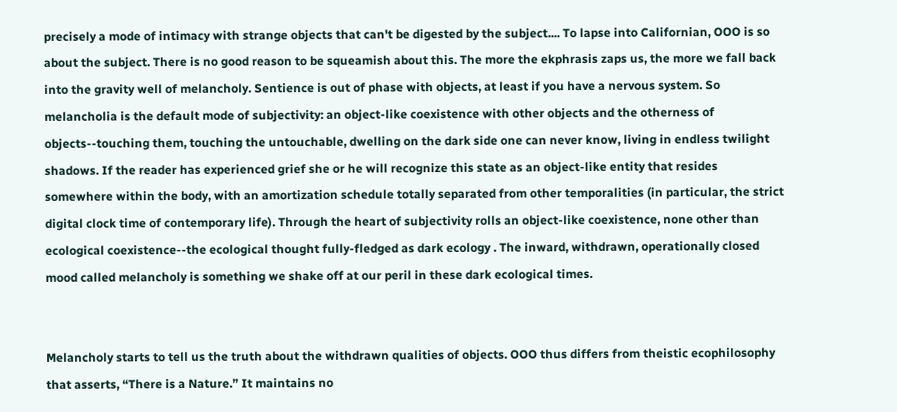precisely a mode of intimacy with strange objects that can't be digested by the subject.... To lapse into Californian, OOO is so about the subject. There is no good reason to be squeamish about this. The more the ekphrasis zaps us, the more we fall back into the gravity well of melancholy. Sentience is out of phase with objects, at least if you have a nervous system. So melancholia is the default mode of subjectivity: an object-like coexistence with other objects and the otherness of objects--touching them, touching the untouchable, dwelling on the dark side one can never know, living in endless twilight shadows. If the reader has experienced grief she or he will recognize this state as an object-like entity that resides somewhere within the body, with an amortization schedule totally separated from other temporalities (in particular, the strict digital clock time of contemporary life). Through the heart of subjectivity rolls an object-like coexistence, none other than ecological coexistence--the ecological thought fully-fledged as dark ecology . The inward, withdrawn, operationally closed mood called melancholy is something we shake off at our peril in these dark ecological times.


Melancholy starts to tell us the truth about the withdrawn qualities of objects. OOO thus differs from theistic ecophilosophy that asserts, “There is a Nature.” It maintains no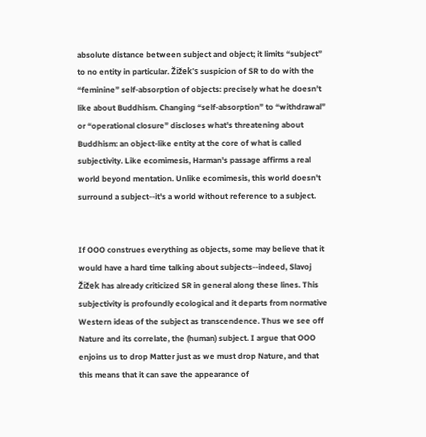absolute distance between subject and object; it limits “subject” to no entity in particular. Žižek's suspicion of SR to do with the “feminine” self-absorption of objects: precisely what he doesn't like about Buddhism. Changing “self-absorption” to “withdrawal” or “operational closure” discloses what's threatening about Buddhism: an object-like entity at the core of what is called subjectivity. Like ecomimesis, Harman's passage affirms a real world beyond mentation. Unlike ecomimesis, this world doesn't surround a subject--it's a world without reference to a subject.


If OOO construes everything as objects, some may believe that it would have a hard time talking about subjects--indeed, Slavoj Žižek has already criticized SR in general along these lines. This subjectivity is profoundly ecological and it departs from normative Western ideas of the subject as transcendence. Thus we see off Nature and its correlate, the (human) subject. I argue that OOO enjoins us to drop Matter just as we must drop Nature, and that this means that it can save the appearance of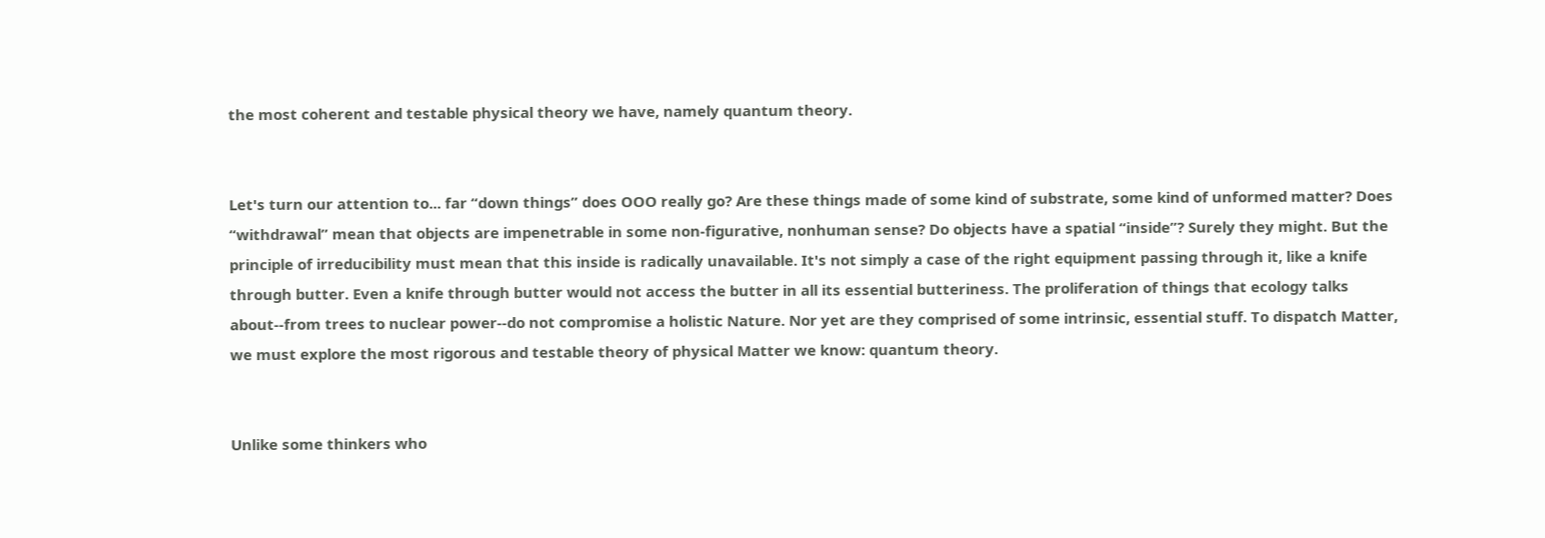the most coherent and testable physical theory we have, namely quantum theory.


Let's turn our attention to... far “down things” does OOO really go? Are these things made of some kind of substrate, some kind of unformed matter? Does “withdrawal” mean that objects are impenetrable in some non-figurative, nonhuman sense? Do objects have a spatial “inside”? Surely they might. But the principle of irreducibility must mean that this inside is radically unavailable. It's not simply a case of the right equipment passing through it, like a knife through butter. Even a knife through butter would not access the butter in all its essential butteriness. The proliferation of things that ecology talks about--from trees to nuclear power--do not compromise a holistic Nature. Nor yet are they comprised of some intrinsic, essential stuff. To dispatch Matter, we must explore the most rigorous and testable theory of physical Matter we know: quantum theory.


Unlike some thinkers who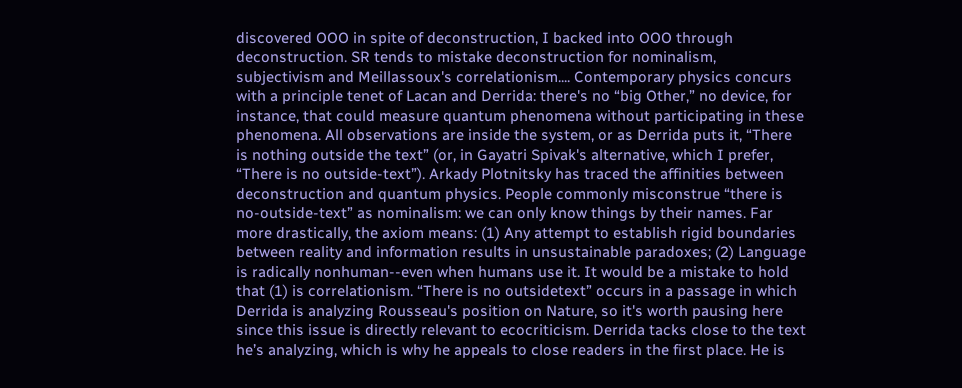discovered OOO in spite of deconstruction, I backed into OOO through deconstruction. SR tends to mistake deconstruction for nominalism, subjectivism and Meillassoux's correlationism.... Contemporary physics concurs with a principle tenet of Lacan and Derrida: there's no “big Other,” no device, for instance, that could measure quantum phenomena without participating in these phenomena. All observations are inside the system, or as Derrida puts it, “There is nothing outside the text” (or, in Gayatri Spivak's alternative, which I prefer, “There is no outside-text”). Arkady Plotnitsky has traced the affinities between deconstruction and quantum physics. People commonly misconstrue “there is no-outside-text” as nominalism: we can only know things by their names. Far more drastically, the axiom means: (1) Any attempt to establish rigid boundaries between reality and information results in unsustainable paradoxes; (2) Language is radically nonhuman--even when humans use it. It would be a mistake to hold that (1) is correlationism. “There is no outsidetext” occurs in a passage in which Derrida is analyzing Rousseau's position on Nature, so it's worth pausing here since this issue is directly relevant to ecocriticism. Derrida tacks close to the text he’s analyzing, which is why he appeals to close readers in the first place. He is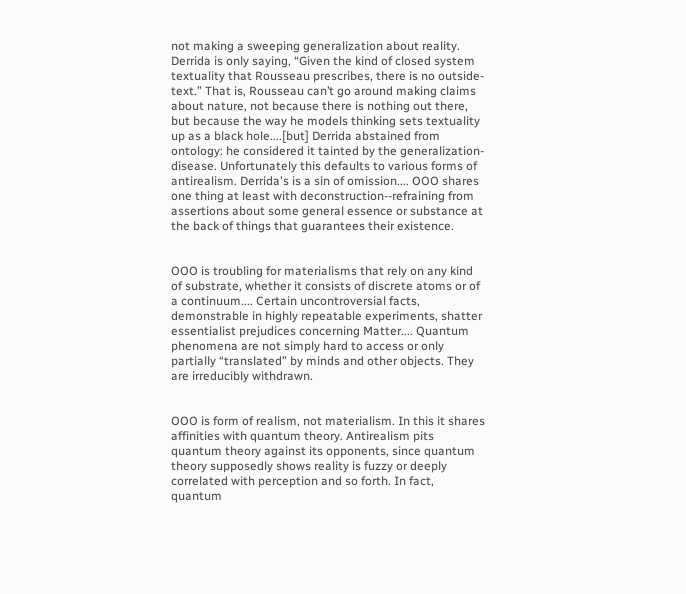not making a sweeping generalization about reality. Derrida is only saying, “Given the kind of closed system textuality that Rousseau prescribes, there is no outside-text.” That is, Rousseau can’t go around making claims about nature, not because there is nothing out there, but because the way he models thinking sets textuality up as a black hole....[but] Derrida abstained from ontology: he considered it tainted by the generalization-disease. Unfortunately this defaults to various forms of antirealism. Derrida's is a sin of omission.... OOO shares one thing at least with deconstruction--refraining from assertions about some general essence or substance at the back of things that guarantees their existence.


OOO is troubling for materialisms that rely on any kind of substrate, whether it consists of discrete atoms or of a continuum.... Certain uncontroversial facts, demonstrable in highly repeatable experiments, shatter essentialist prejudices concerning Matter.... Quantum phenomena are not simply hard to access or only partially “translated” by minds and other objects. They are irreducibly withdrawn.


OOO is form of realism, not materialism. In this it shares affinities with quantum theory. Antirealism pits quantum theory against its opponents, since quantum theory supposedly shows reality is fuzzy or deeply correlated with perception and so forth. In fact, quantum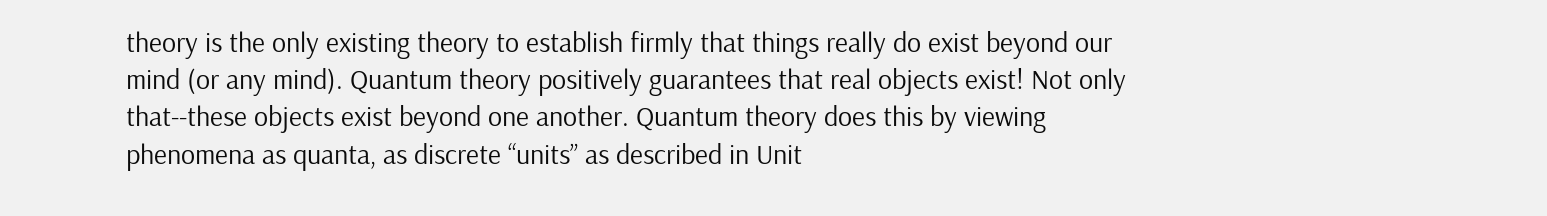theory is the only existing theory to establish firmly that things really do exist beyond our mind (or any mind). Quantum theory positively guarantees that real objects exist! Not only that--these objects exist beyond one another. Quantum theory does this by viewing phenomena as quanta, as discrete “units” as described in Unit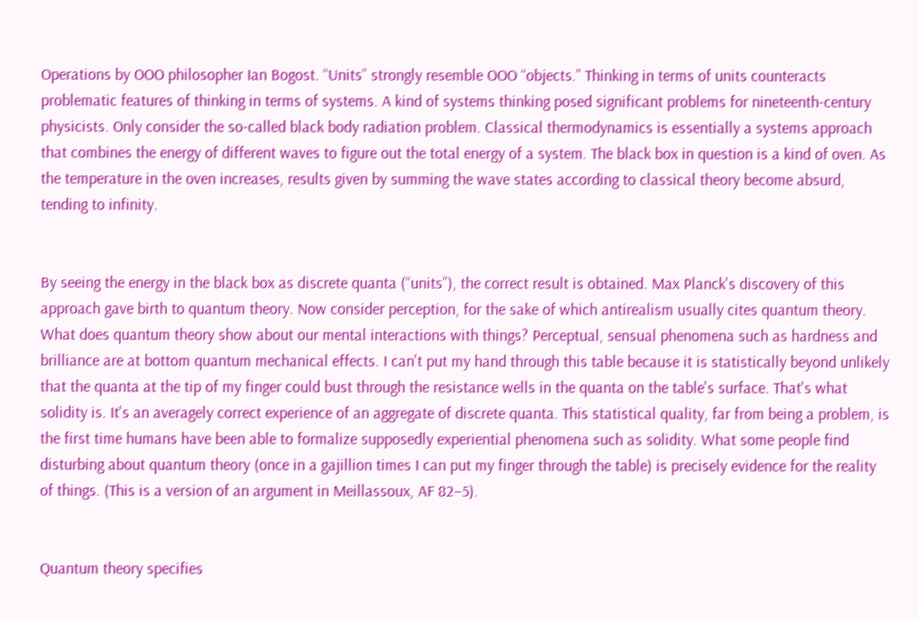Operations by OOO philosopher Ian Bogost. “Units” strongly resemble OOO “objects.” Thinking in terms of units counteracts problematic features of thinking in terms of systems. A kind of systems thinking posed significant problems for nineteenth-century physicists. Only consider the so-called black body radiation problem. Classical thermodynamics is essentially a systems approach that combines the energy of different waves to figure out the total energy of a system. The black box in question is a kind of oven. As the temperature in the oven increases, results given by summing the wave states according to classical theory become absurd, tending to infinity.


By seeing the energy in the black box as discrete quanta (“units”), the correct result is obtained. Max Planck's discovery of this approach gave birth to quantum theory. Now consider perception, for the sake of which antirealism usually cites quantum theory. What does quantum theory show about our mental interactions with things? Perceptual, sensual phenomena such as hardness and brilliance are at bottom quantum mechanical effects. I can't put my hand through this table because it is statistically beyond unlikely that the quanta at the tip of my finger could bust through the resistance wells in the quanta on the table's surface. That's what solidity is. It's an averagely correct experience of an aggregate of discrete quanta. This statistical quality, far from being a problem, is the first time humans have been able to formalize supposedly experiential phenomena such as solidity. What some people find disturbing about quantum theory (once in a gajillion times I can put my finger through the table) is precisely evidence for the reality of things. (This is a version of an argument in Meillassoux, AF 82–5).


Quantum theory specifies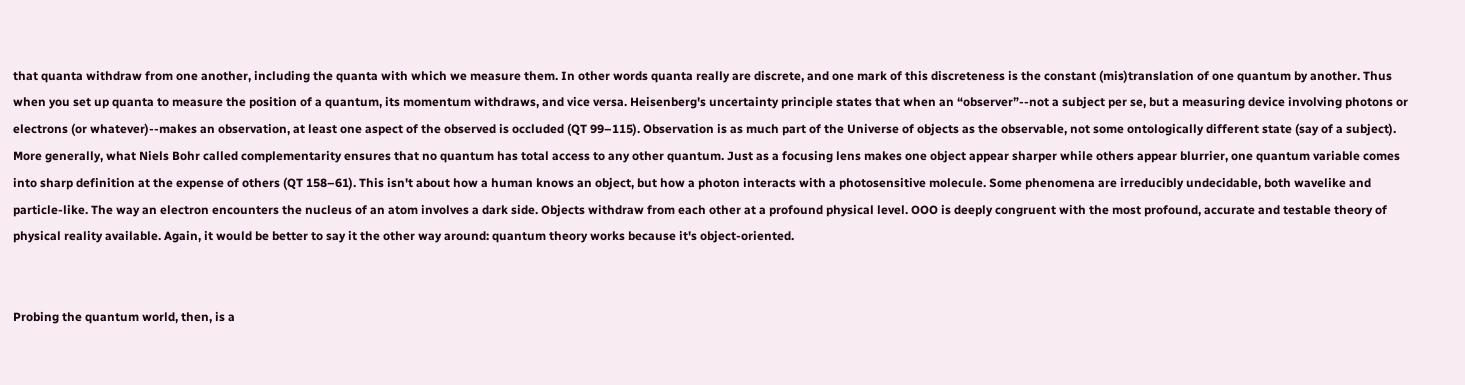that quanta withdraw from one another, including the quanta with which we measure them. In other words quanta really are discrete, and one mark of this discreteness is the constant (mis)translation of one quantum by another. Thus when you set up quanta to measure the position of a quantum, its momentum withdraws, and vice versa. Heisenberg's uncertainty principle states that when an “observer”--not a subject per se, but a measuring device involving photons or electrons (or whatever)--makes an observation, at least one aspect of the observed is occluded (QT 99–115). Observation is as much part of the Universe of objects as the observable, not some ontologically different state (say of a subject). More generally, what Niels Bohr called complementarity ensures that no quantum has total access to any other quantum. Just as a focusing lens makes one object appear sharper while others appear blurrier, one quantum variable comes into sharp definition at the expense of others (QT 158–61). This isn't about how a human knows an object, but how a photon interacts with a photosensitive molecule. Some phenomena are irreducibly undecidable, both wavelike and particle-like. The way an electron encounters the nucleus of an atom involves a dark side. Objects withdraw from each other at a profound physical level. OOO is deeply congruent with the most profound, accurate and testable theory of physical reality available. Again, it would be better to say it the other way around: quantum theory works because it's object-oriented.


Probing the quantum world, then, is a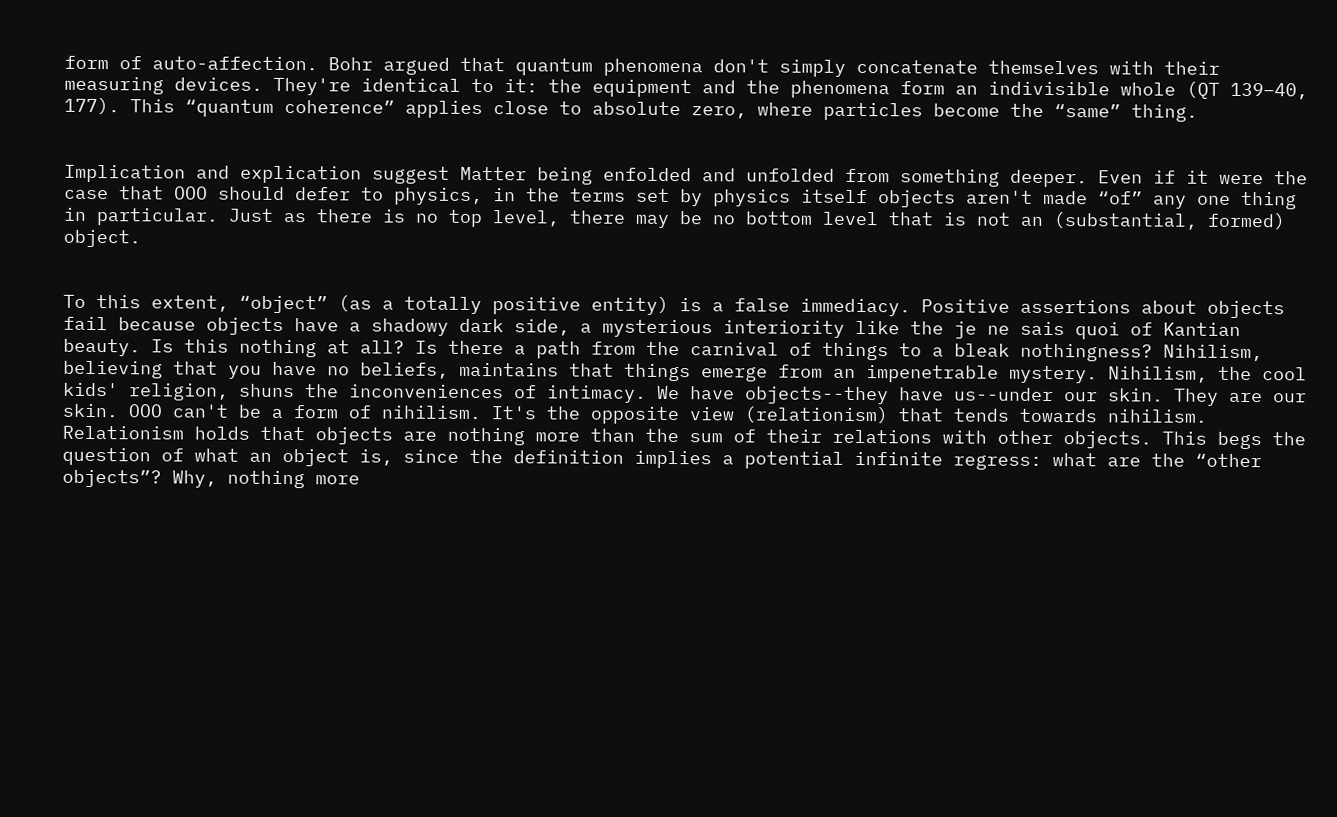form of auto-affection. Bohr argued that quantum phenomena don't simply concatenate themselves with their measuring devices. They're identical to it: the equipment and the phenomena form an indivisible whole (QT 139–40, 177). This “quantum coherence” applies close to absolute zero, where particles become the “same” thing.


Implication and explication suggest Matter being enfolded and unfolded from something deeper. Even if it were the case that OOO should defer to physics, in the terms set by physics itself objects aren't made “of” any one thing in particular. Just as there is no top level, there may be no bottom level that is not an (substantial, formed) object.


To this extent, “object” (as a totally positive entity) is a false immediacy. Positive assertions about objects fail because objects have a shadowy dark side, a mysterious interiority like the je ne sais quoi of Kantian beauty. Is this nothing at all? Is there a path from the carnival of things to a bleak nothingness? Nihilism, believing that you have no beliefs, maintains that things emerge from an impenetrable mystery. Nihilism, the cool kids' religion, shuns the inconveniences of intimacy. We have objects--they have us--under our skin. They are our skin. OOO can't be a form of nihilism. It's the opposite view (relationism) that tends towards nihilism. Relationism holds that objects are nothing more than the sum of their relations with other objects. This begs the question of what an object is, since the definition implies a potential infinite regress: what are the “other objects”? Why, nothing more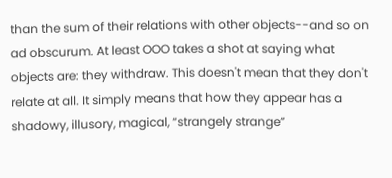than the sum of their relations with other objects--and so on ad obscurum. At least OOO takes a shot at saying what objects are: they withdraw. This doesn't mean that they don't relate at all. It simply means that how they appear has a shadowy, illusory, magical, “strangely strange”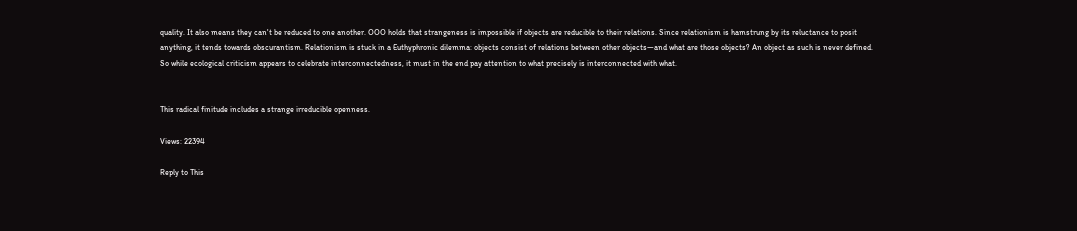quality. It also means they can't be reduced to one another. OOO holds that strangeness is impossible if objects are reducible to their relations. Since relationism is hamstrung by its reluctance to posit anything, it tends towards obscurantism. Relationism is stuck in a Euthyphronic dilemma: objects consist of relations between other objects—and what are those objects? An object as such is never defined. So while ecological criticism appears to celebrate interconnectedness, it must in the end pay attention to what precisely is interconnected with what.


This radical finitude includes a strange irreducible openness.

Views: 22394

Reply to This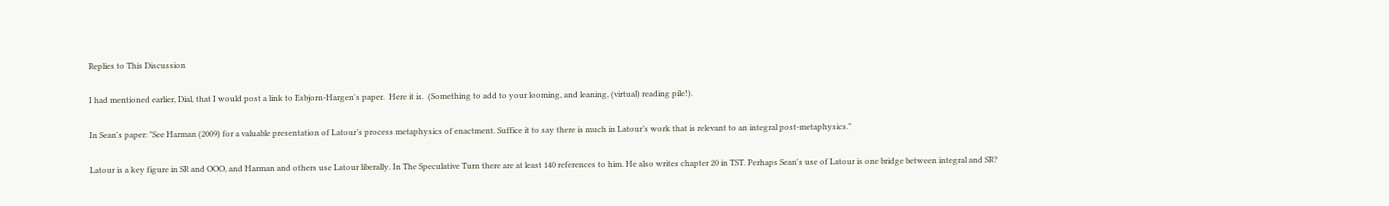Replies to This Discussion

I had mentioned earlier, Dial, that I would post a link to Esbjorn-Hargen's paper.  Here it is.  (Something to add to your looming, and leaning, (virtual) reading pile!).

In Sean's paper: "See Harman (2009) for a valuable presentation of Latour’s process metaphysics of enactment. Suffice it to say there is much in Latour’s work that is relevant to an integral post-metaphysics."

Latour is a key figure in SR and OOO, and Harman and others use Latour liberally. In The Speculative Turn there are at least 140 references to him. He also writes chapter 20 in TST. Perhaps Sean's use of Latour is one bridge between integral and SR?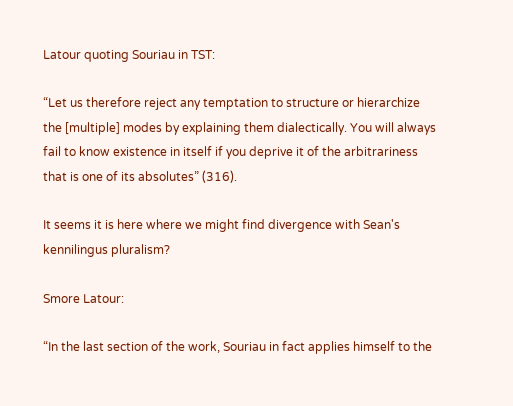Latour quoting Souriau in TST:

“Let us therefore reject any temptation to structure or hierarchize the [multiple] modes by explaining them dialectically. You will always fail to know existence in itself if you deprive it of the arbitrariness that is one of its absolutes” (316).

It seems it is here where we might find divergence with Sean's kennilingus pluralism?

Smore Latour:

“In the last section of the work, Souriau in fact applies himself to the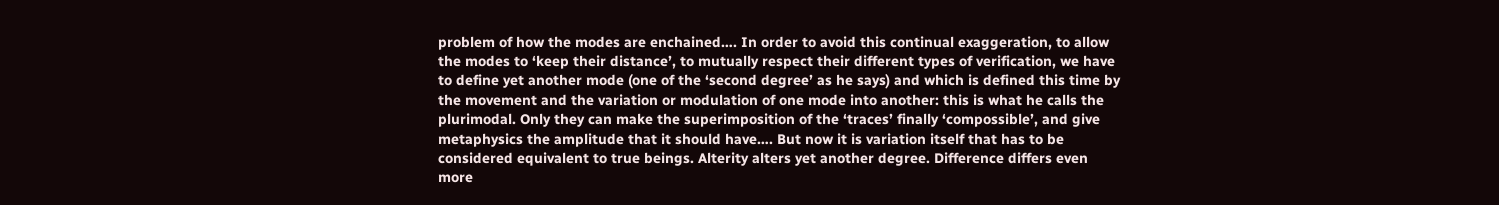problem of how the modes are enchained…. In order to avoid this continual exaggeration, to allow the modes to ‘keep their distance’, to mutually respect their different types of verification, we have to define yet another mode (one of the ‘second degree’ as he says) and which is defined this time by the movement and the variation or modulation of one mode into another: this is what he calls the plurimodal. Only they can make the superimposition of the ‘traces’ finally ‘compossible’, and give metaphysics the amplitude that it should have…. But now it is variation itself that has to be considered equivalent to true beings. Alterity alters yet another degree. Difference differs even more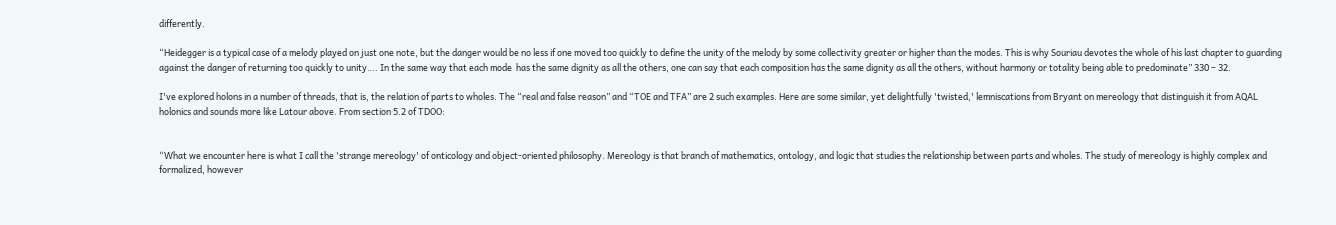differently.

“Heidegger is a typical case of a melody played on just one note, but the danger would be no less if one moved too quickly to define the unity of the melody by some collectivity greater or higher than the modes. This is why Souriau devotes the whole of his last chapter to guarding against the danger of returning too quickly to unity…. In the same way that each mode  has the same dignity as all the others, one can say that each composition has the same dignity as all the others, without harmony or totality being able to predominate” 330 – 32.

I've explored holons in a number of threads, that is, the relation of parts to wholes. The “real and false reason” and “TOE and TFA” are 2 such examples. Here are some similar, yet delightfully 'twisted,' lemniscations from Bryant on mereology that distinguish it from AQAL holonics and sounds more like Latour above. From section 5.2 of TDOO:


“What we encounter here is what I call the 'strange mereology' of onticology and object-oriented philosophy. Mereology is that branch of mathematics, ontology, and logic that studies the relationship between parts and wholes. The study of mereology is highly complex and formalized, however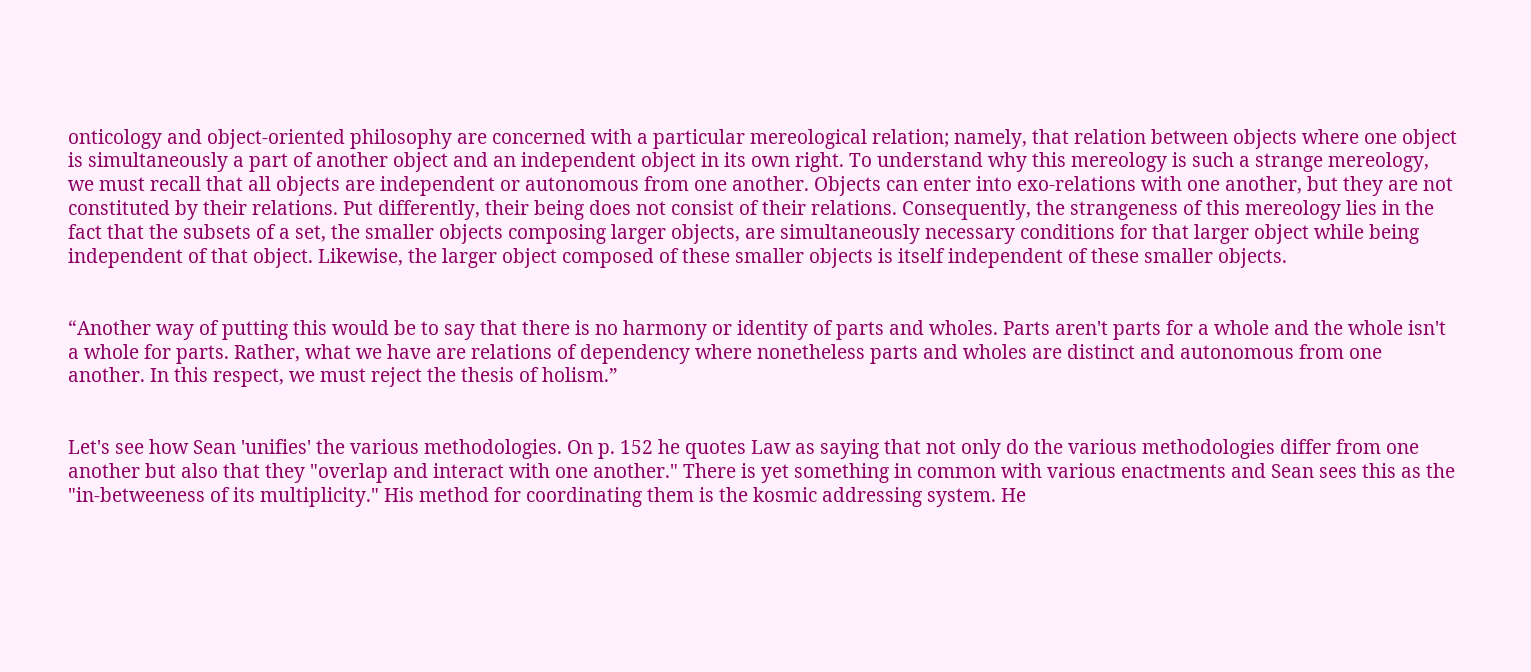onticology and object-oriented philosophy are concerned with a particular mereological relation; namely, that relation between objects where one object is simultaneously a part of another object and an independent object in its own right. To understand why this mereology is such a strange mereology, we must recall that all objects are independent or autonomous from one another. Objects can enter into exo-relations with one another, but they are not constituted by their relations. Put differently, their being does not consist of their relations. Consequently, the strangeness of this mereology lies in the fact that the subsets of a set, the smaller objects composing larger objects, are simultaneously necessary conditions for that larger object while being independent of that object. Likewise, the larger object composed of these smaller objects is itself independent of these smaller objects.


“Another way of putting this would be to say that there is no harmony or identity of parts and wholes. Parts aren't parts for a whole and the whole isn't a whole for parts. Rather, what we have are relations of dependency where nonetheless parts and wholes are distinct and autonomous from one another. In this respect, we must reject the thesis of holism.”


Let's see how Sean 'unifies' the various methodologies. On p. 152 he quotes Law as saying that not only do the various methodologies differ from one another but also that they "overlap and interact with one another." There is yet something in common with various enactments and Sean sees this as the "in-betweeness of its multiplicity." His method for coordinating them is the kosmic addressing system. He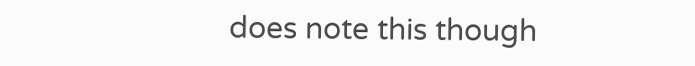does note this though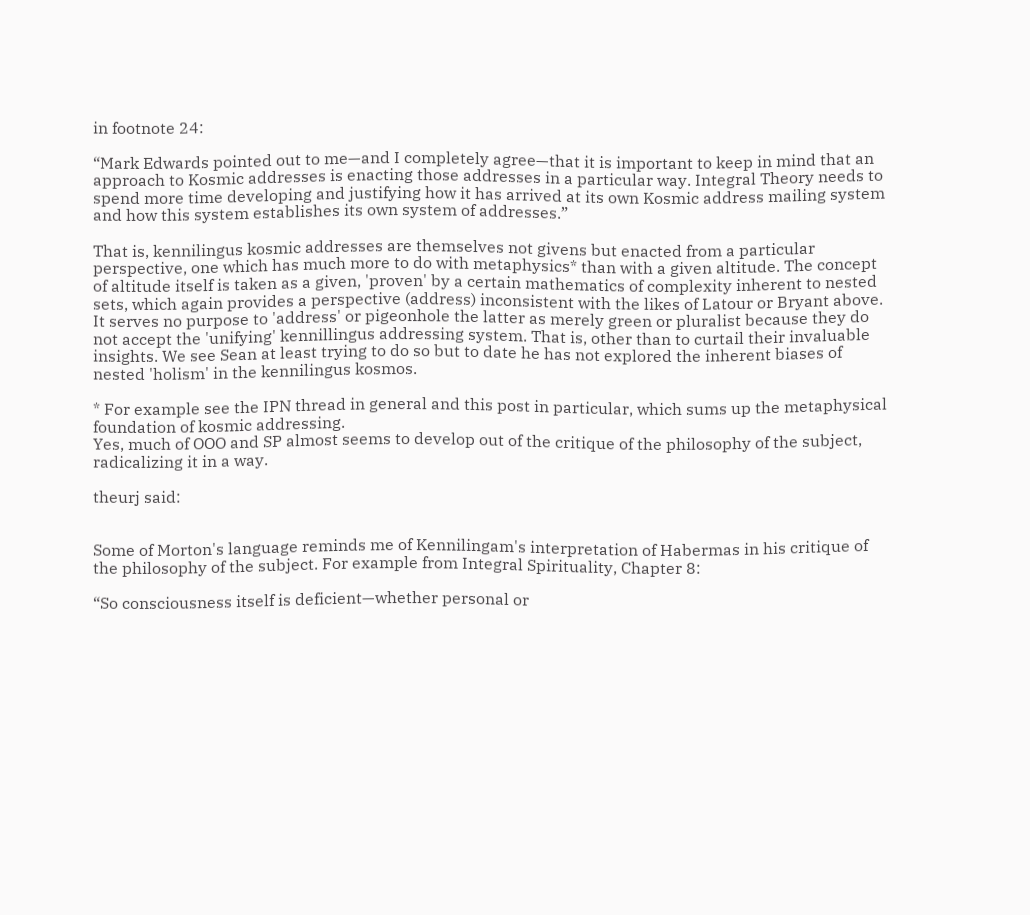in footnote 24:

“Mark Edwards pointed out to me—and I completely agree—that it is important to keep in mind that an approach to Kosmic addresses is enacting those addresses in a particular way. Integral Theory needs to spend more time developing and justifying how it has arrived at its own Kosmic address mailing system and how this system establishes its own system of addresses.”

That is, kennilingus kosmic addresses are themselves not givens but enacted from a particular perspective, one which has much more to do with metaphysics* than with a given altitude. The concept of altitude itself is taken as a given, 'proven' by a certain mathematics of complexity inherent to nested sets, which again provides a perspective (address) inconsistent with the likes of Latour or Bryant above. It serves no purpose to 'address' or pigeonhole the latter as merely green or pluralist because they do not accept the 'unifying' kennillingus addressing system. That is, other than to curtail their invaluable insights. We see Sean at least trying to do so but to date he has not explored the inherent biases of nested 'holism' in the kennilingus kosmos.

* For example see the IPN thread in general and this post in particular, which sums up the metaphysical foundation of kosmic addressing.
Yes, much of OOO and SP almost seems to develop out of the critique of the philosophy of the subject, radicalizing it in a way.

theurj said:


Some of Morton's language reminds me of Kennilingam's interpretation of Habermas in his critique of the philosophy of the subject. For example from Integral Spirituality, Chapter 8:

“So consciousness itself is deficient—whether personal or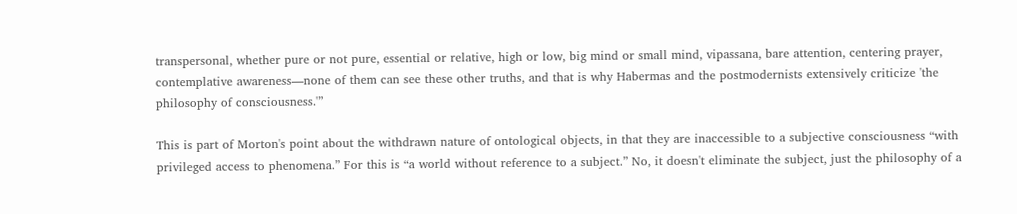transpersonal, whether pure or not pure, essential or relative, high or low, big mind or small mind, vipassana, bare attention, centering prayer, contemplative awareness—none of them can see these other truths, and that is why Habermas and the postmodernists extensively criticize 'the philosophy of consciousness.'”

This is part of Morton's point about the withdrawn nature of ontological objects, in that they are inaccessible to a subjective consciousness “with privileged access to phenomena.” For this is “a world without reference to a subject.” No, it doesn't eliminate the subject, just the philosophy of a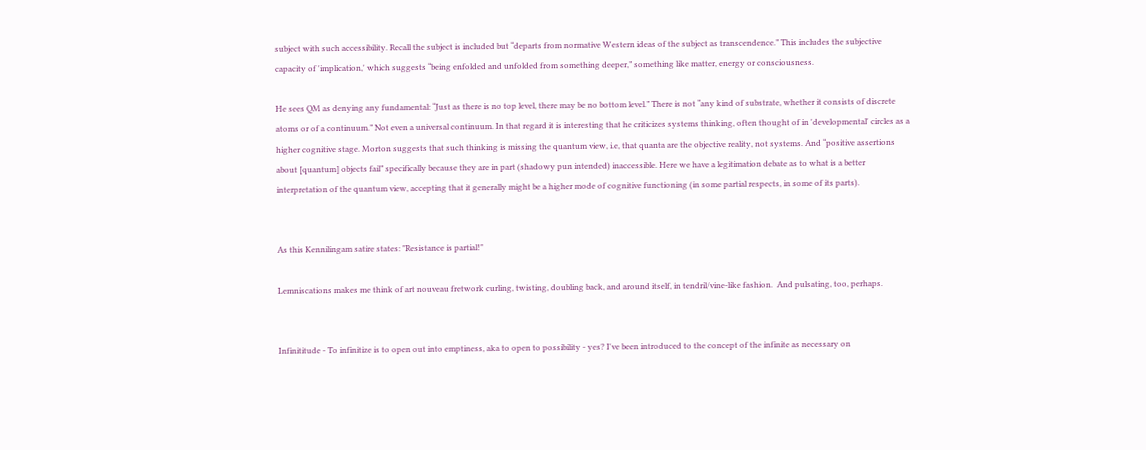subject with such accessibility. Recall the subject is included but “departs from normative Western ideas of the subject as transcendence.” This includes the subjective capacity of 'implication,' which suggests “being enfolded and unfolded from something deeper,” something like matter, energy or consciousness.

He sees QM as denying any fundamental: “Just as there is no top level, there may be no bottom level.” There is not “any kind of substrate, whether it consists of discrete atoms or of a continuum.” Not even a universal continuum. In that regard it is interesting that he criticizes systems thinking, often thought of in 'developmental' circles as a higher cognitive stage. Morton suggests that such thinking is missing the quantum view, i.e, that quanta are the objective reality, not systems. And “positive assertions about [quantum] objects fail” specifically because they are in part (shadowy pun intended) inaccessible. Here we have a legitimation debate as to what is a better interpretation of the quantum view, accepting that it generally might be a higher mode of cognitive functioning (in some partial respects, in some of its parts).


As this Kennilingam satire states: "Resistance is partial!"

Lemniscations makes me think of art nouveau fretwork curling, twisting, doubling back, and around itself, in tendril/vine-like fashion.  And pulsating, too, perhaps.


Infinititude - To infinitize is to open out into emptiness, aka to open to possibility - yes? I've been introduced to the concept of the infinite as necessary on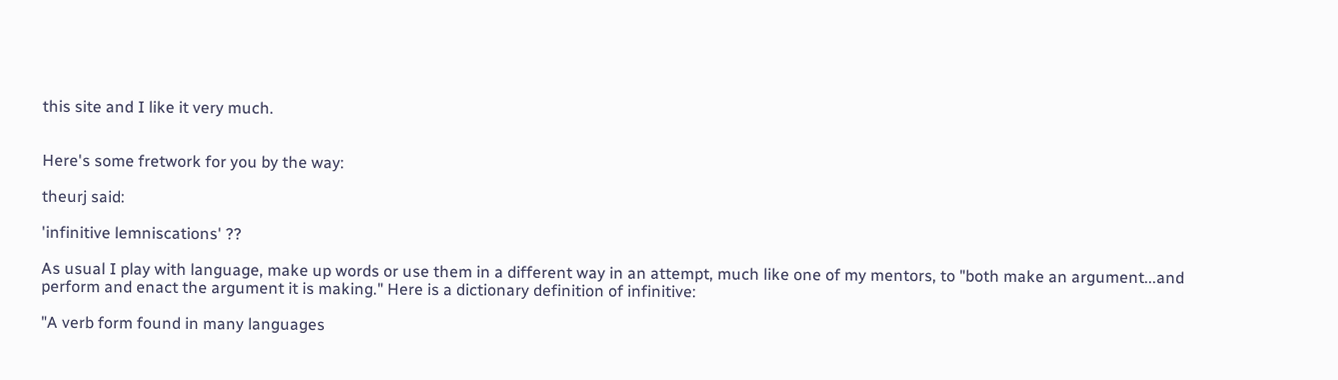this site and I like it very much.


Here's some fretwork for you by the way:

theurj said:

'infinitive lemniscations' ??

As usual I play with language, make up words or use them in a different way in an attempt, much like one of my mentors, to "both make an argument...and perform and enact the argument it is making." Here is a dictionary definition of infinitive:

"A verb form found in many languages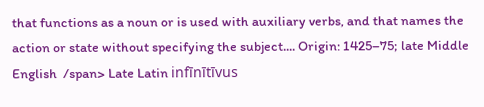that functions as a noun or is used with auxiliary verbs, and that names the action or state without specifying the subject.... Origin: 1425–75; late Middle English  /span> Late Latin infīnītīvus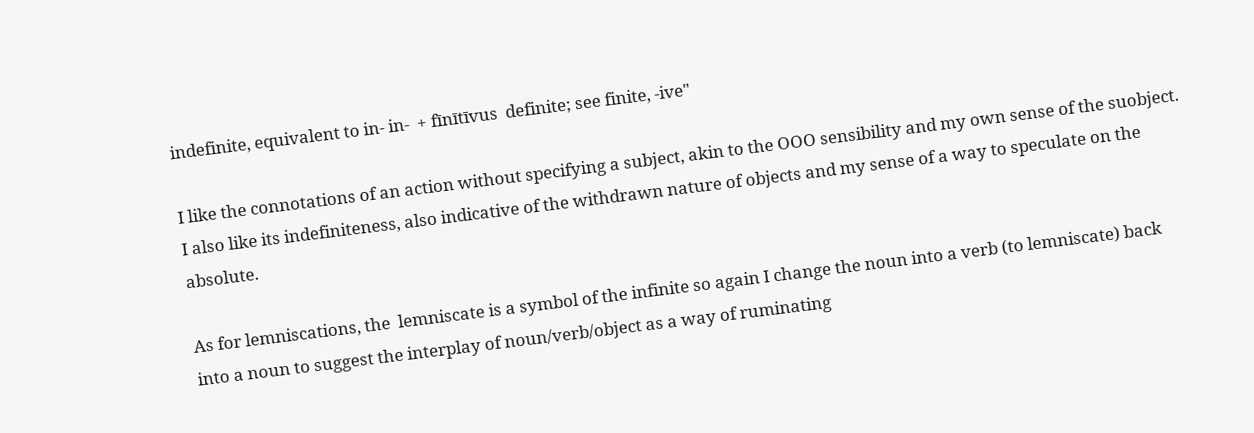indefinite, equivalent to in- in-  + fīnītīvus  definite; see finite, -ive"

I like the connotations of an action without specifying a subject, akin to the OOO sensibility and my own sense of the suobject. I also like its indefiniteness, also indicative of the withdrawn nature of objects and my sense of a way to speculate on the absolute.

As for lemniscations, the  lemniscate is a symbol of the infinite so again I change the noun into a verb (to lemniscate) back into a noun to suggest the interplay of noun/verb/object as a way of ruminating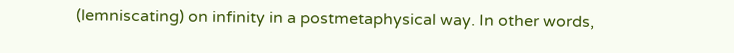(lemniscating) on infinity in a postmetaphysical way. In other words,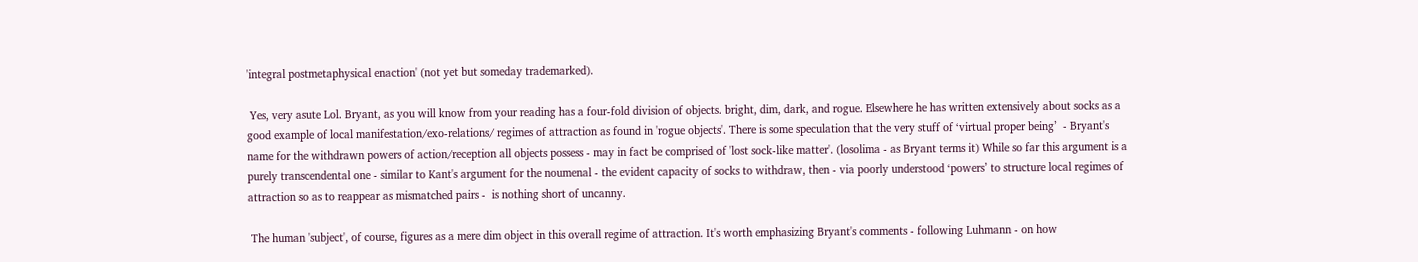'integral postmetaphysical enaction' (not yet but someday trademarked).

 Yes, very asute Lol. Bryant, as you will know from your reading has a four-fold division of objects. bright, dim, dark, and rogue. Elsewhere he has written extensively about socks as a good example of local manifestation/exo-relations/ regimes of attraction as found in 'rogue objects'. There is some speculation that the very stuff of ‘virtual proper being’  - Bryant's name for the withdrawn powers of action/reception all objects possess - may in fact be comprised of 'lost sock-like matter'. (losolima - as Bryant terms it) While so far this argument is a purely transcendental one - similar to Kant's argument for the noumenal - the evident capacity of socks to withdraw, then - via poorly understood ‘powers’ to structure local regimes of attraction so as to reappear as mismatched pairs -  is nothing short of uncanny.

 The human 'subject', of course, figures as a mere dim object in this overall regime of attraction. It's worth emphasizing Bryant's comments - following Luhmann - on how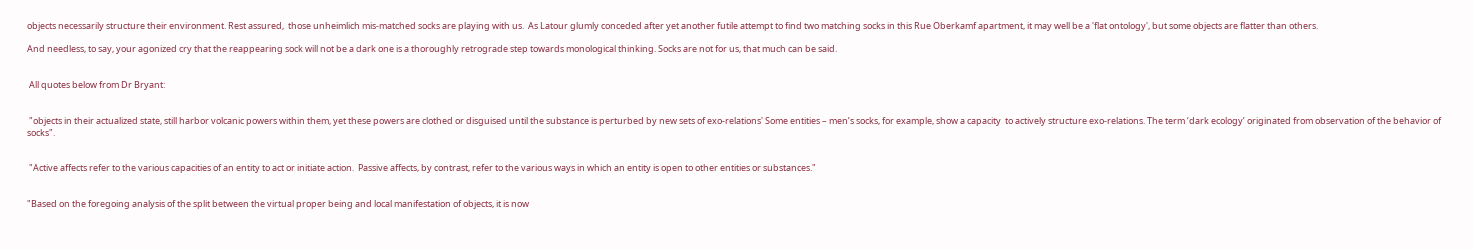objects necessarily structure their environment. Rest assured,  those unheimlich mis-matched socks are playing with us.  As Latour glumly conceded after yet another futile attempt to find two matching socks in this Rue Oberkamf apartment, it may well be a 'flat ontology', but some objects are flatter than others.

And needless, to say, your agonized cry that the reappearing sock will not be a dark one is a thoroughly retrograde step towards monological thinking. Socks are not for us, that much can be said.


 All quotes below from Dr Bryant:


 "objects in their actualized state, still harbor volcanic powers within them, yet these powers are clothed or disguised until the substance is perturbed by new sets of exo-relations' Some entities – men’s socks, for example, show a capacity  to actively structure exo-relations. The term ‘dark ecology’ originated from observation of the behavior of socks".


 "Active affects refer to the various capacities of an entity to act or initiate action.  Passive affects, by contrast, refer to the various ways in which an entity is open to other entities or substances."


"Based on the foregoing analysis of the split between the virtual proper being and local manifestation of objects, it is now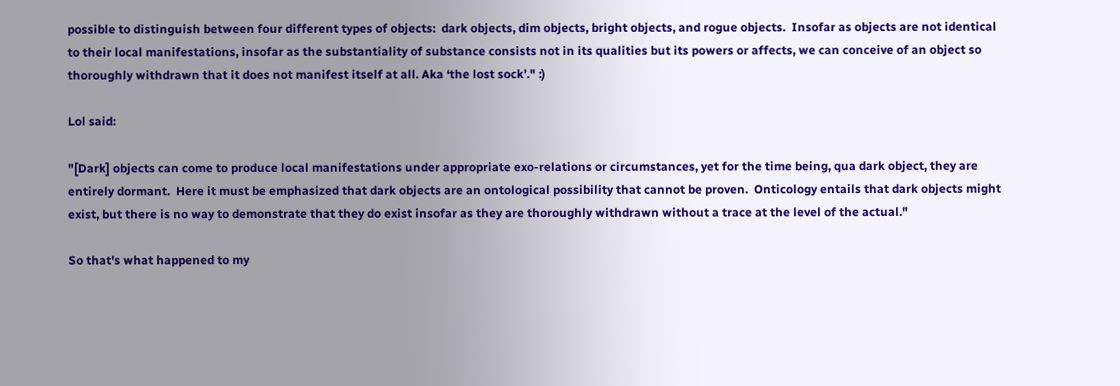possible to distinguish between four different types of objects:  dark objects, dim objects, bright objects, and rogue objects.  Insofar as objects are not identical to their local manifestations, insofar as the substantiality of substance consists not in its qualities but its powers or affects, we can conceive of an object so thoroughly withdrawn that it does not manifest itself at all. Aka ‘the lost sock’." :)

Lol said:

"[Dark] objects can come to produce local manifestations under appropriate exo-relations or circumstances, yet for the time being, qua dark object, they are entirely dormant.  Here it must be emphasized that dark objects are an ontological possibility that cannot be proven.  Onticology entails that dark objects might exist, but there is no way to demonstrate that they do exist insofar as they are thoroughly withdrawn without a trace at the level of the actual."

So that's what happened to my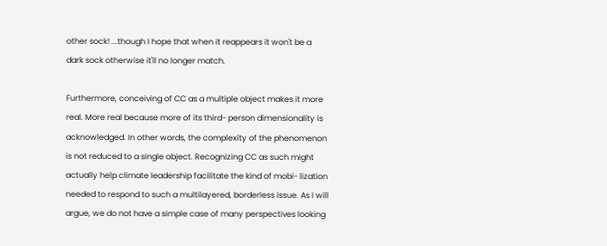other sock! ...though I hope that when it reappears it won't be a dark sock otherwise it'll no longer match.

Furthermore, conceiving of CC as a multiple object makes it more real. More real because more of its third- person dimensionality is acknowledged. In other words, the complexity of the phenomenon is not reduced to a single object. Recognizing CC as such might actually help climate leadership facilitate the kind of mobi- lization needed to respond to such a multilayered, borderless issue. As I will argue, we do not have a simple case of many perspectives looking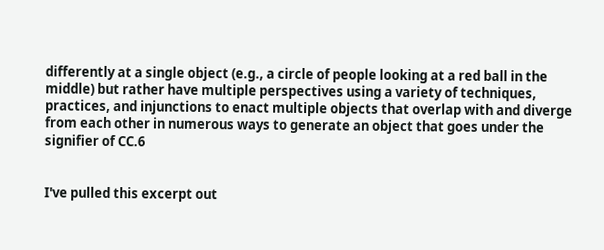differently at a single object (e.g., a circle of people looking at a red ball in the middle) but rather have multiple perspectives using a variety of techniques, practices, and injunctions to enact multiple objects that overlap with and diverge from each other in numerous ways to generate an object that goes under the signifier of CC.6


I've pulled this excerpt out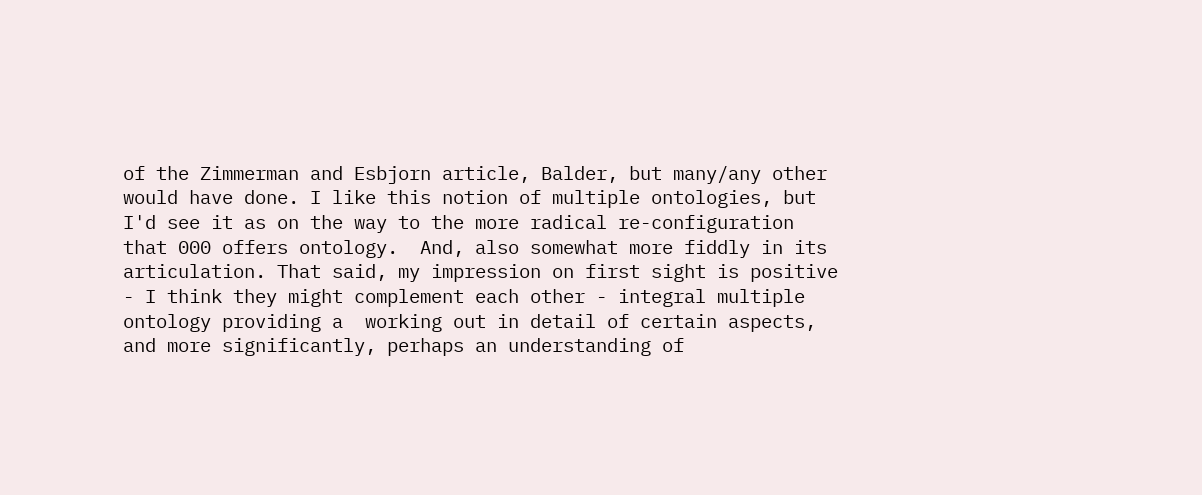of the Zimmerman and Esbjorn article, Balder, but many/any other would have done. I like this notion of multiple ontologies, but I'd see it as on the way to the more radical re-configuration that 000 offers ontology.  And, also somewhat more fiddly in its articulation. That said, my impression on first sight is positive - I think they might complement each other - integral multiple ontology providing a  working out in detail of certain aspects, and more significantly, perhaps an understanding of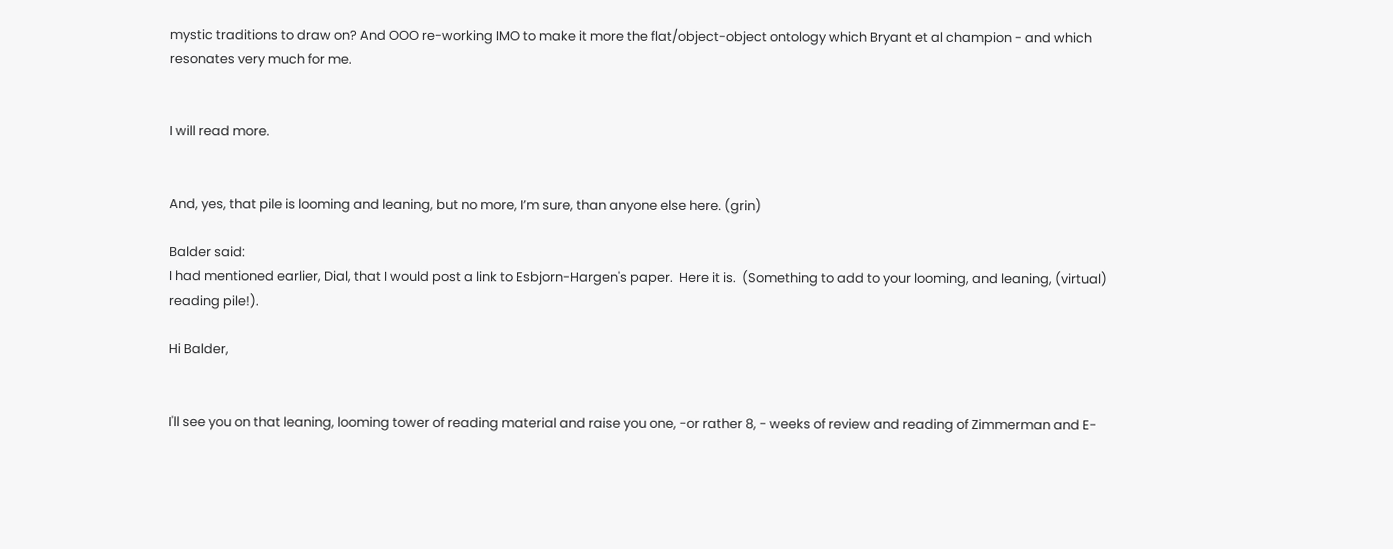mystic traditions to draw on? And OOO re-working IMO to make it more the flat/object-object ontology which Bryant et al champion - and which resonates very much for me.


I will read more.


And, yes, that pile is looming and leaning, but no more, I’m sure, than anyone else here. (grin)

Balder said:
I had mentioned earlier, Dial, that I would post a link to Esbjorn-Hargen's paper.  Here it is.  (Something to add to your looming, and leaning, (virtual) reading pile!).

Hi Balder,


I'll see you on that leaning, looming tower of reading material and raise you one, -or rather 8, - weeks of review and reading of Zimmerman and E-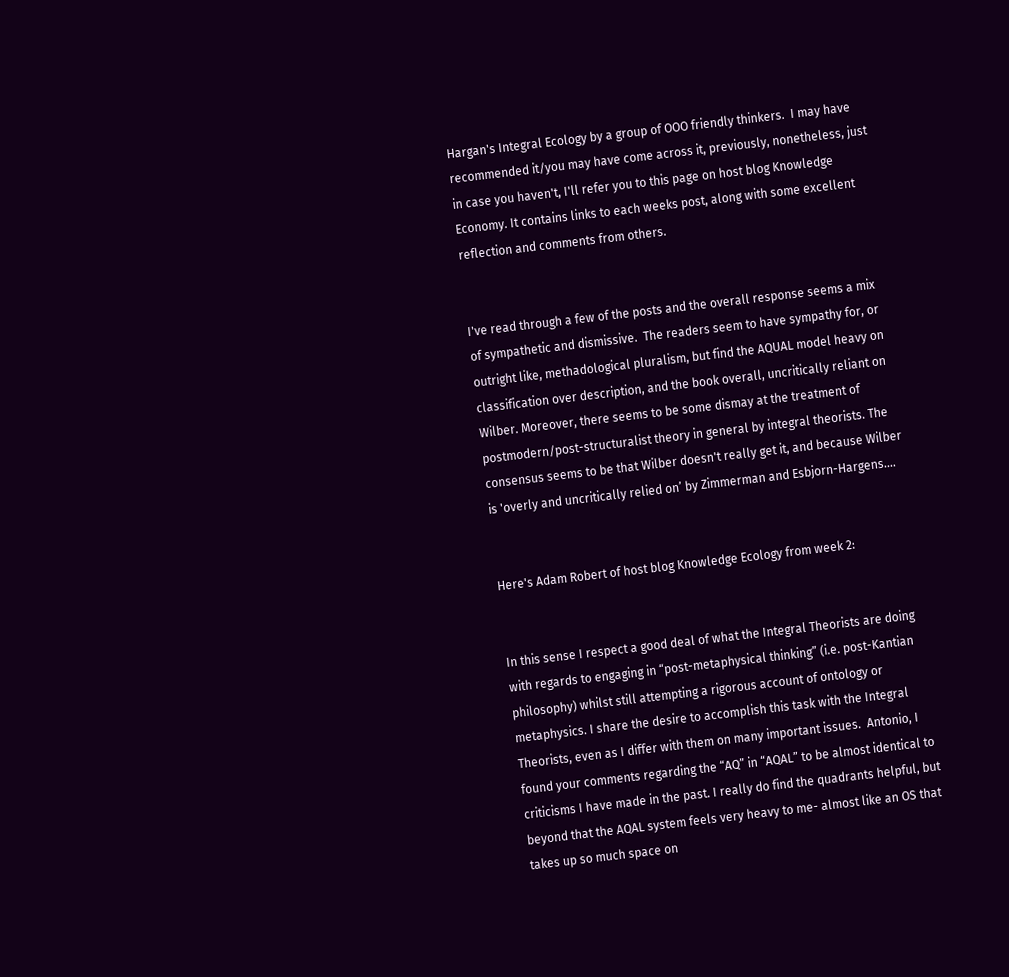Hargan's Integral Ecology by a group of OOO friendly thinkers.  I may have recommended it/you may have come across it, previously, nonetheless, just in case you haven't, I'll refer you to this page on host blog Knowledge Economy. It contains links to each weeks post, along with some excellent reflection and comments from others.


I've read through a few of the posts and the overall response seems a mix of sympathetic and dismissive.  The readers seem to have sympathy for, or outright like, methadological pluralism, but find the AQUAL model heavy on classification over description, and the book overall, uncritically reliant on Wilber. Moreover, there seems to be some dismay at the treatment of postmodern/post-structuralist theory in general by integral theorists. The consensus seems to be that Wilber doesn't really get it, and because Wilber is 'overly and uncritically relied on’ by Zimmerman and Esbjorn-Hargens....


Here's Adam Robert of host blog Knowledge Ecology from week 2:


In this sense I respect a good deal of what the Integral Theorists are doing with regards to engaging in “post-metaphysical thinking” (i.e. post-Kantian philosophy) whilst still attempting a rigorous account of ontology or metaphysics. I share the desire to accomplish this task with the Integral Theorists, even as I differ with them on many important issues.  Antonio, I found your comments regarding the “AQ” in “AQAL” to be almost identical to criticisms I have made in the past. I really do find the quadrants helpful, but beyond that the AQAL system feels very heavy to me- almost like an OS that takes up so much space on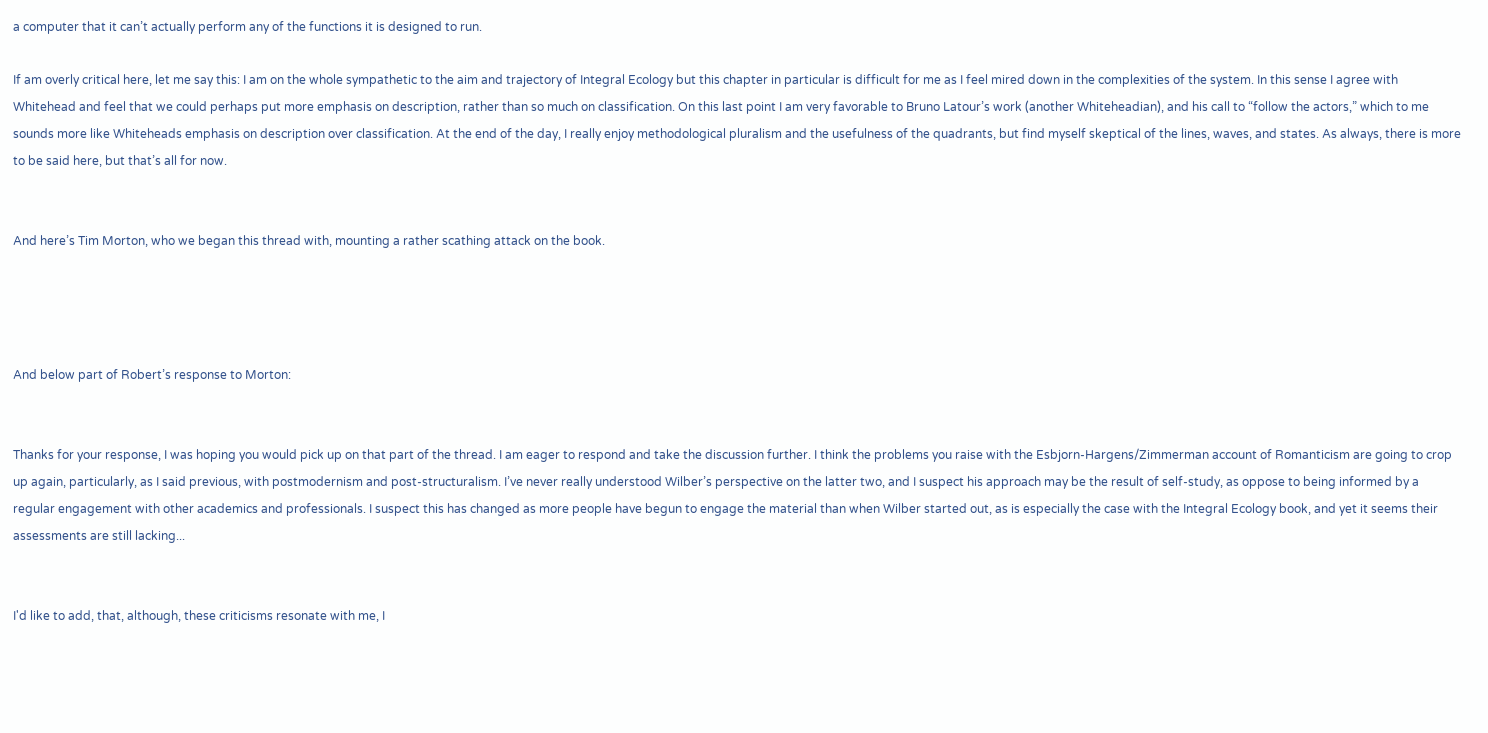a computer that it can’t actually perform any of the functions it is designed to run.

If am overly critical here, let me say this: I am on the whole sympathetic to the aim and trajectory of Integral Ecology but this chapter in particular is difficult for me as I feel mired down in the complexities of the system. In this sense I agree with Whitehead and feel that we could perhaps put more emphasis on description, rather than so much on classification. On this last point I am very favorable to Bruno Latour’s work (another Whiteheadian), and his call to “follow the actors,” which to me sounds more like Whiteheads emphasis on description over classification. At the end of the day, I really enjoy methodological pluralism and the usefulness of the quadrants, but find myself skeptical of the lines, waves, and states. As always, there is more to be said here, but that’s all for now.


And here’s Tim Morton, who we began this thread with, mounting a rather scathing attack on the book.




And below part of Robert’s response to Morton:


Thanks for your response, I was hoping you would pick up on that part of the thread. I am eager to respond and take the discussion further. I think the problems you raise with the Esbjorn-Hargens/Zimmerman account of Romanticism are going to crop up again, particularly, as I said previous, with postmodernism and post-structuralism. I’ve never really understood Wilber’s perspective on the latter two, and I suspect his approach may be the result of self-study, as oppose to being informed by a regular engagement with other academics and professionals. I suspect this has changed as more people have begun to engage the material than when Wilber started out, as is especially the case with the Integral Ecology book, and yet it seems their assessments are still lacking...


I'd like to add, that, although, these criticisms resonate with me, I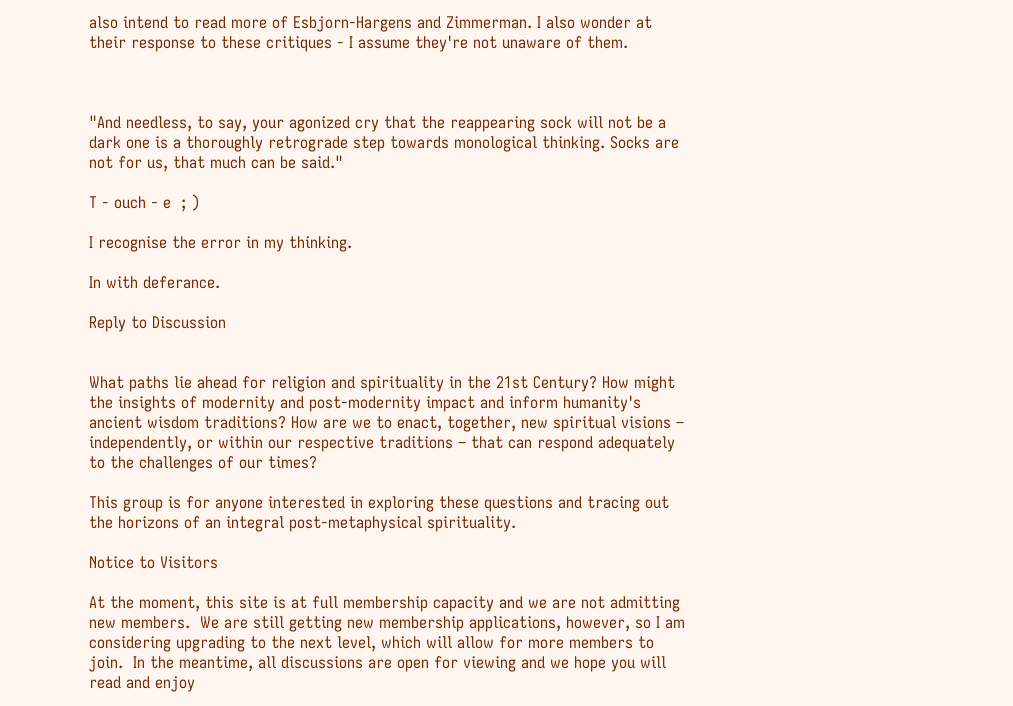also intend to read more of Esbjorn-Hargens and Zimmerman. I also wonder at their response to these critiques - I assume they're not unaware of them.



"And needless, to say, your agonized cry that the reappearing sock will not be a dark one is a thoroughly retrograde step towards monological thinking. Socks are not for us, that much can be said."

T - ouch - e  ; )

I recognise the error in my thinking.

In with deferance.

Reply to Discussion


What paths lie ahead for religion and spirituality in the 21st Century? How might the insights of modernity and post-modernity impact and inform humanity's ancient wisdom traditions? How are we to enact, together, new spiritual visions – independently, or within our respective traditions – that can respond adequately to the challenges of our times?

This group is for anyone interested in exploring these questions and tracing out the horizons of an integral post-metaphysical spirituality.

Notice to Visitors

At the moment, this site is at full membership capacity and we are not admitting new members.  We are still getting new membership applications, however, so I am considering upgrading to the next level, which will allow for more members to join.  In the meantime, all discussions are open for viewing and we hope you will read and enjoy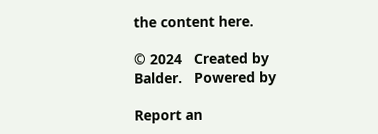the content here.

© 2024   Created by Balder.   Powered by

Report an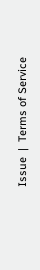Issue  |  Terms of Service